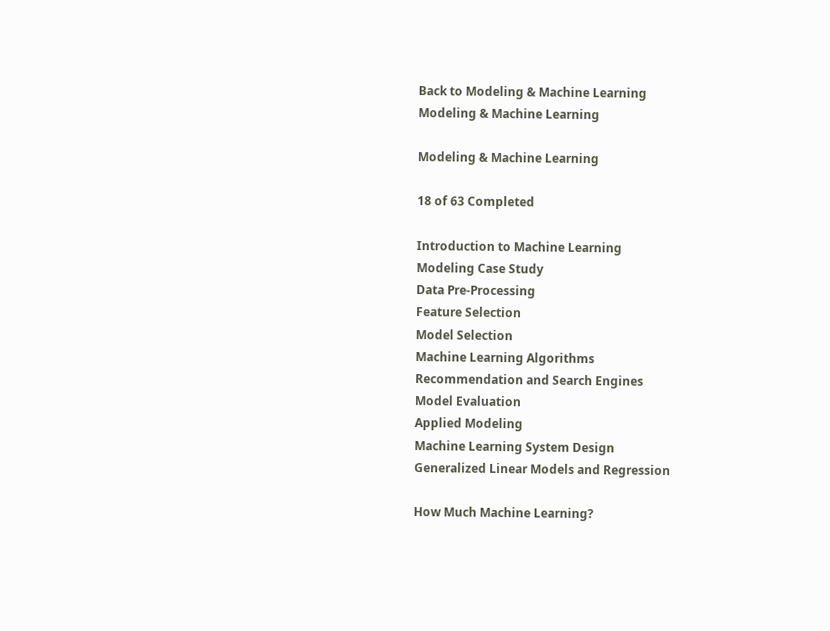Back to Modeling & Machine Learning
Modeling & Machine Learning

Modeling & Machine Learning

18 of 63 Completed

Introduction to Machine Learning
Modeling Case Study
Data Pre-Processing
Feature Selection
Model Selection
Machine Learning Algorithms
Recommendation and Search Engines
Model Evaluation
Applied Modeling
Machine Learning System Design
Generalized Linear Models and Regression

How Much Machine Learning?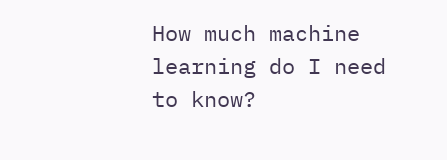How much machine learning do I need to know?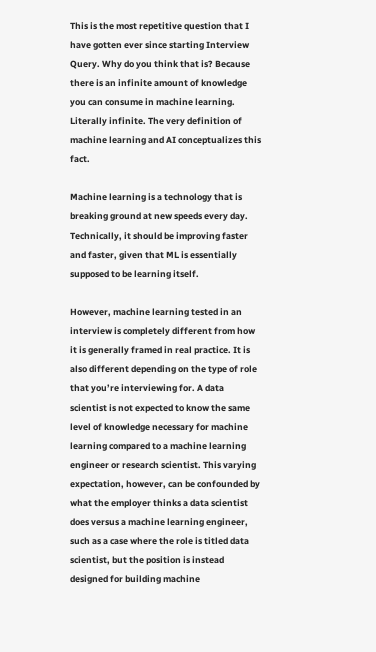This is the most repetitive question that I have gotten ever since starting Interview Query. Why do you think that is? Because there is an infinite amount of knowledge you can consume in machine learning. Literally infinite. The very definition of machine learning and AI conceptualizes this fact.

Machine learning is a technology that is breaking ground at new speeds every day. Technically, it should be improving faster and faster, given that ML is essentially supposed to be learning itself.

However, machine learning tested in an interview is completely different from how it is generally framed in real practice. It is also different depending on the type of role that you’re interviewing for. A data scientist is not expected to know the same level of knowledge necessary for machine learning compared to a machine learning engineer or research scientist. This varying expectation, however, can be confounded by what the employer thinks a data scientist does versus a machine learning engineer, such as a case where the role is titled data scientist, but the position is instead designed for building machine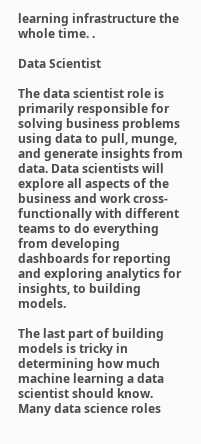learning infrastructure the whole time. .

Data Scientist

The data scientist role is primarily responsible for solving business problems using data to pull, munge, and generate insights from data. Data scientists will explore all aspects of the business and work cross-functionally with different teams to do everything from developing dashboards for reporting and exploring analytics for insights, to building models.

The last part of building models is tricky in determining how much machine learning a data scientist should know. Many data science roles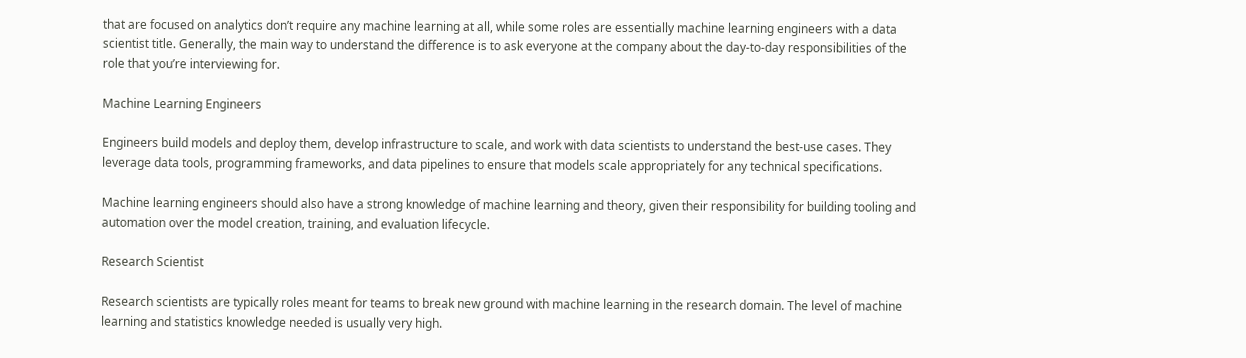that are focused on analytics don’t require any machine learning at all, while some roles are essentially machine learning engineers with a data scientist title. Generally, the main way to understand the difference is to ask everyone at the company about the day-to-day responsibilities of the role that you’re interviewing for.

Machine Learning Engineers

Engineers build models and deploy them, develop infrastructure to scale, and work with data scientists to understand the best-use cases. They leverage data tools, programming frameworks, and data pipelines to ensure that models scale appropriately for any technical specifications.

Machine learning engineers should also have a strong knowledge of machine learning and theory, given their responsibility for building tooling and automation over the model creation, training, and evaluation lifecycle.

Research Scientist

Research scientists are typically roles meant for teams to break new ground with machine learning in the research domain. The level of machine learning and statistics knowledge needed is usually very high.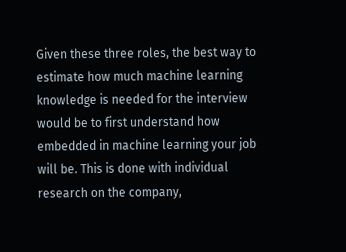Given these three roles, the best way to estimate how much machine learning knowledge is needed for the interview would be to first understand how embedded in machine learning your job will be. This is done with individual research on the company,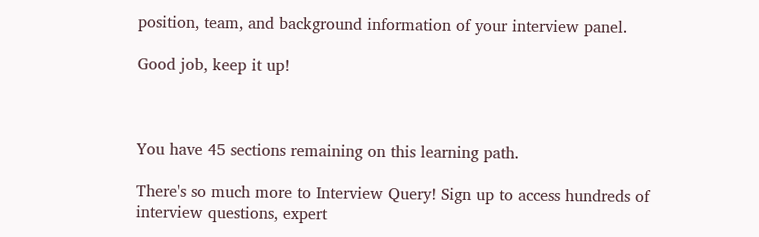position, team, and background information of your interview panel.

Good job, keep it up!



You have 45 sections remaining on this learning path.

There's so much more to Interview Query! Sign up to access hundreds of interview questions, expert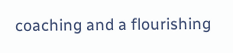coaching and a flourishing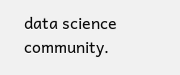data science community.